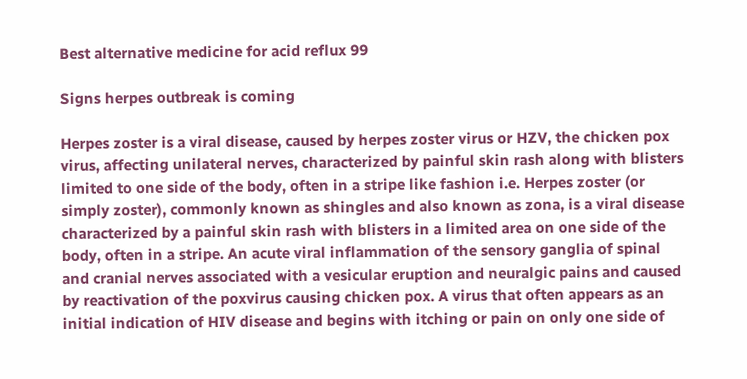Best alternative medicine for acid reflux 99

Signs herpes outbreak is coming

Herpes zoster is a viral disease, caused by herpes zoster virus or HZV, the chicken pox virus, affecting unilateral nerves, characterized by painful skin rash along with blisters limited to one side of the body, often in a stripe like fashion i.e. Herpes zoster (or simply zoster), commonly known as shingles and also known as zona, is a viral disease characterized by a painful skin rash with blisters in a limited area on one side of the body, often in a stripe. An acute viral inflammation of the sensory ganglia of spinal and cranial nerves associated with a vesicular eruption and neuralgic pains and caused by reactivation of the poxvirus causing chicken pox. A virus that often appears as an initial indication of HIV disease and begins with itching or pain on only one side of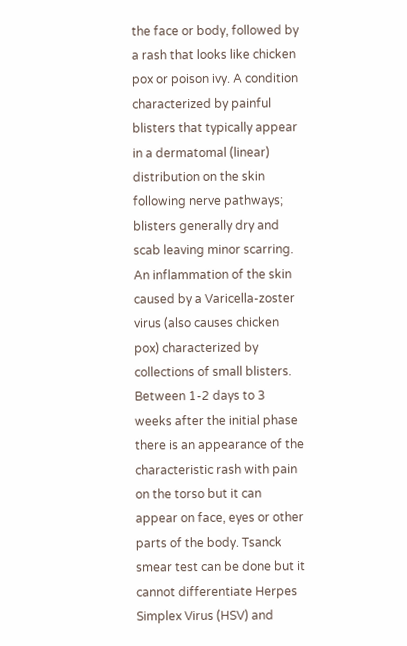the face or body, followed by a rash that looks like chicken pox or poison ivy. A condition characterized by painful blisters that typically appear in a dermatomal (linear) distribution on the skin following nerve pathways; blisters generally dry and scab leaving minor scarring. An inflammation of the skin caused by a Varicella-zoster virus (also causes chicken pox) characterized by collections of small blisters. Between 1-2 days to 3 weeks after the initial phase there is an appearance of the characteristic rash with pain on the torso but it can appear on face, eyes or other parts of the body. Tsanck smear test can be done but it cannot differentiate Herpes Simplex Virus (HSV) and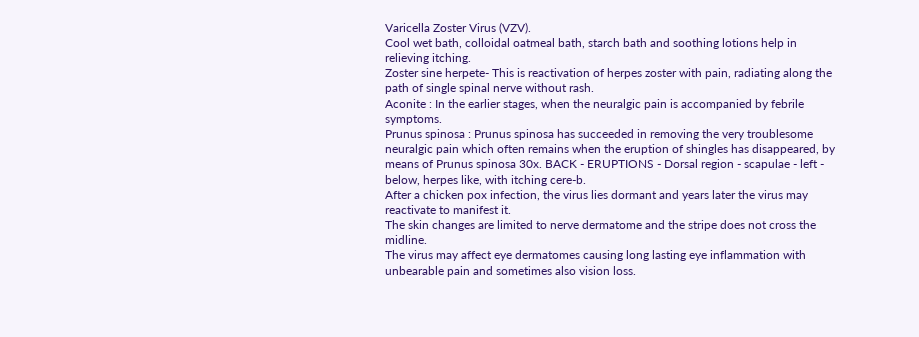Varicella Zoster Virus (VZV).
Cool wet bath, colloidal oatmeal bath, starch bath and soothing lotions help in relieving itching.
Zoster sine herpete- This is reactivation of herpes zoster with pain, radiating along the path of single spinal nerve without rash.
Aconite : In the earlier stages, when the neuralgic pain is accompanied by febrile symptoms.
Prunus spinosa : Prunus spinosa has succeeded in removing the very troublesome neuralgic pain which often remains when the eruption of shingles has disappeared, by means of Prunus spinosa 30x. BACK - ERUPTIONS - Dorsal region - scapulae - left - below, herpes like, with itching cere-b.
After a chicken pox infection, the virus lies dormant and years later the virus may reactivate to manifest it.
The skin changes are limited to nerve dermatome and the stripe does not cross the midline.
The virus may affect eye dermatomes causing long lasting eye inflammation with unbearable pain and sometimes also vision loss.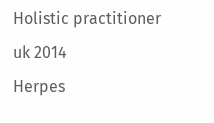Holistic practitioner uk 2014
Herpes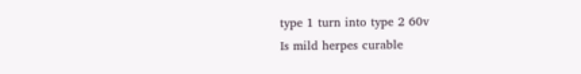type 1 turn into type 2 60v
Is mild herpes curable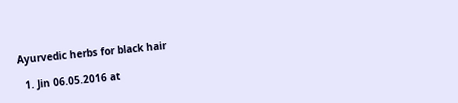Ayurvedic herbs for black hair

  1. Jin 06.05.2016 at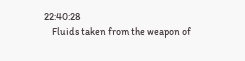22:40:28
    Fluids taken from the weapon of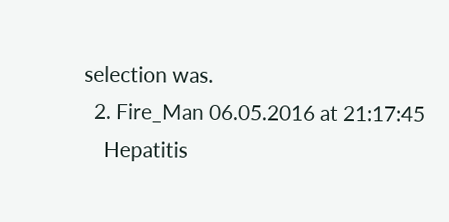selection was.
  2. Fire_Man 06.05.2016 at 21:17:45
    Hepatitis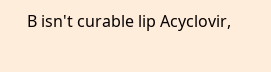B isn't curable lip Acyclovir,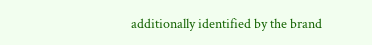additionally identified by the brand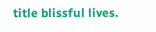title blissful lives.